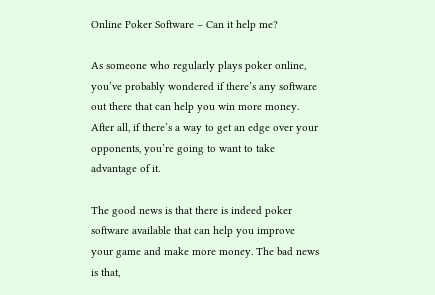Online Poker Software – Can it help me?

As someone who regularly plays poker online, you’ve probably wondered if there’s any software out there that can help you win more money. After all, if there’s a way to get an edge over your opponents, you’re going to want to take advantage of it.

The good news is that there is indeed poker software available that can help you improve your game and make more money. The bad news is that,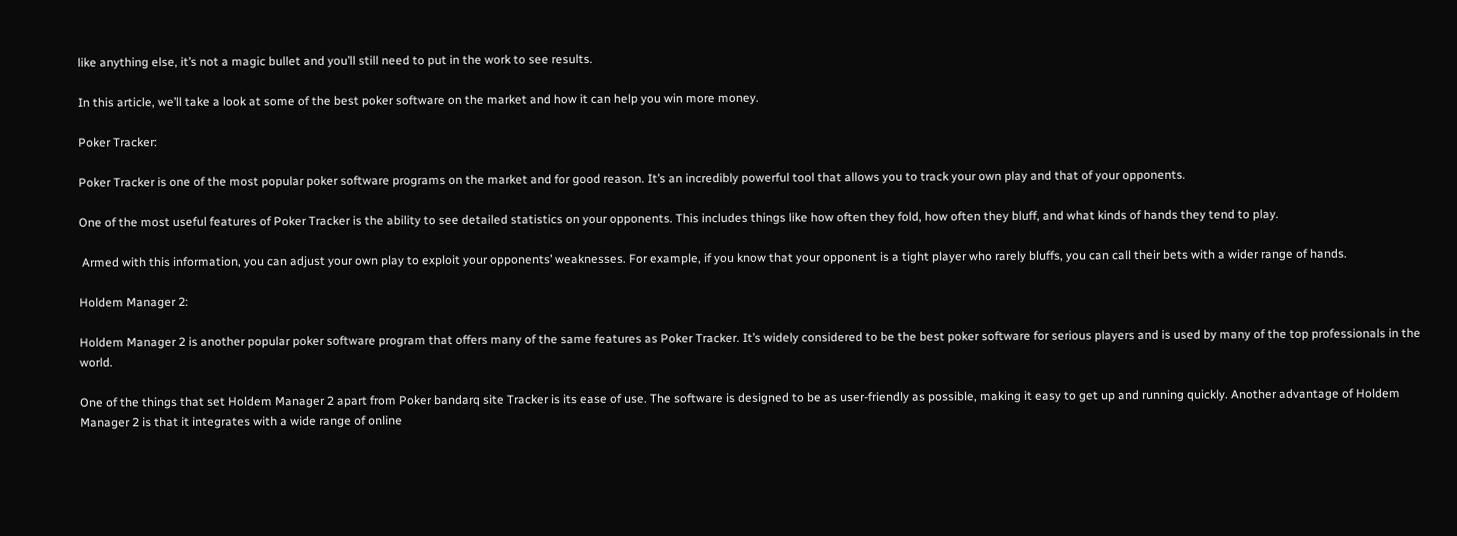like anything else, it’s not a magic bullet and you’ll still need to put in the work to see results.

In this article, we’ll take a look at some of the best poker software on the market and how it can help you win more money.

Poker Tracker:

Poker Tracker is one of the most popular poker software programs on the market and for good reason. It’s an incredibly powerful tool that allows you to track your own play and that of your opponents.

One of the most useful features of Poker Tracker is the ability to see detailed statistics on your opponents. This includes things like how often they fold, how often they bluff, and what kinds of hands they tend to play.

 Armed with this information, you can adjust your own play to exploit your opponents’ weaknesses. For example, if you know that your opponent is a tight player who rarely bluffs, you can call their bets with a wider range of hands.

Holdem Manager 2:

Holdem Manager 2 is another popular poker software program that offers many of the same features as Poker Tracker. It’s widely considered to be the best poker software for serious players and is used by many of the top professionals in the world.

One of the things that set Holdem Manager 2 apart from Poker bandarq site Tracker is its ease of use. The software is designed to be as user-friendly as possible, making it easy to get up and running quickly. Another advantage of Holdem Manager 2 is that it integrates with a wide range of online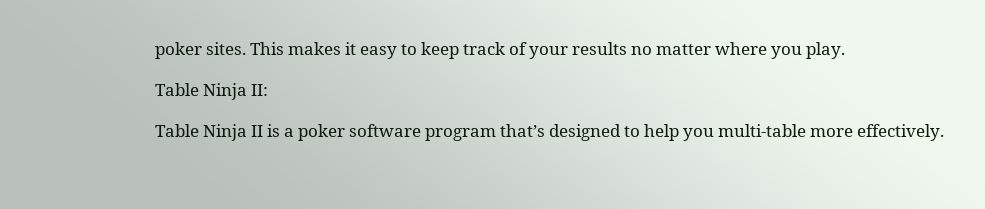poker sites. This makes it easy to keep track of your results no matter where you play.

Table Ninja II:

Table Ninja II is a poker software program that’s designed to help you multi-table more effectively.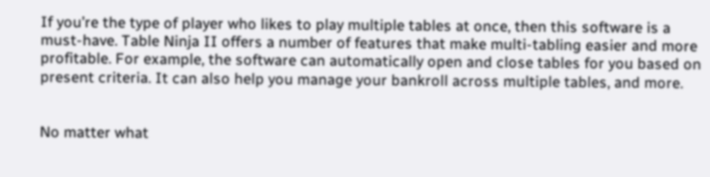If you’re the type of player who likes to play multiple tables at once, then this software is a must-have. Table Ninja II offers a number of features that make multi-tabling easier and more profitable. For example, the software can automatically open and close tables for you based on present criteria. It can also help you manage your bankroll across multiple tables, and more.


No matter what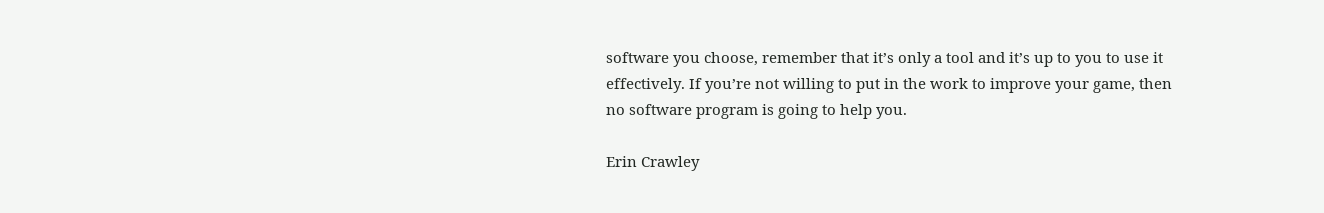software you choose, remember that it’s only a tool and it’s up to you to use it effectively. If you’re not willing to put in the work to improve your game, then no software program is going to help you.

Erin Crawley